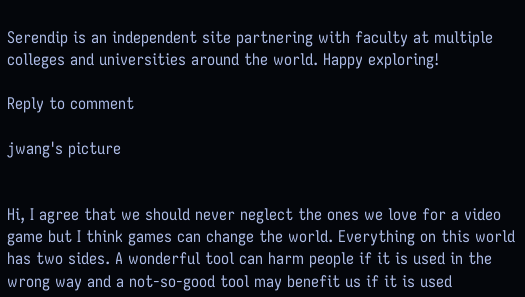Serendip is an independent site partnering with faculty at multiple colleges and universities around the world. Happy exploring!

Reply to comment

jwang's picture


Hi, I agree that we should never neglect the ones we love for a video game but I think games can change the world. Everything on this world has two sides. A wonderful tool can harm people if it is used in the wrong way and a not-so-good tool may benefit us if it is used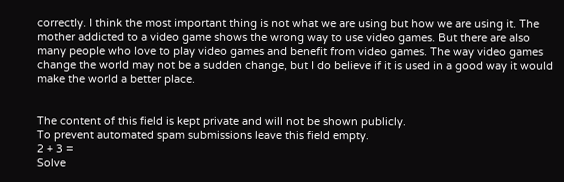correctly. I think the most important thing is not what we are using but how we are using it. The mother addicted to a video game shows the wrong way to use video games. But there are also many people who love to play video games and benefit from video games. The way video games change the world may not be a sudden change, but I do believe if it is used in a good way it would make the world a better place.


The content of this field is kept private and will not be shown publicly.
To prevent automated spam submissions leave this field empty.
2 + 3 =
Solve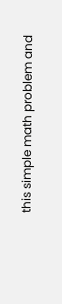this simple math problem and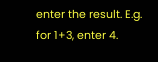enter the result. E.g. for 1+3, enter 4.